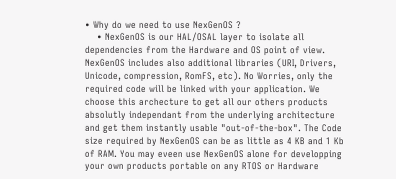• Why do we need to use NexGenOS ?
    • NexGenOS is our HAL/OSAL layer to isolate all dependencies from the Hardware and OS point of view. NexGenOS includes also additional libraries (URI, Drivers, Unicode, compression, RomFS, etc). No Worries, only the required code will be linked with your application. We choose this archecture to get all our others products absolutly independant from the underlying architecture and get them instantly usable "out-of-the-box". The Code size required by NexGenOS can be as little as 4 KB and 1 Kb of RAM. You may eveen use NexGenOS alone for developping your own products portable on any RTOS or Hardware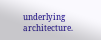underlying architecture.